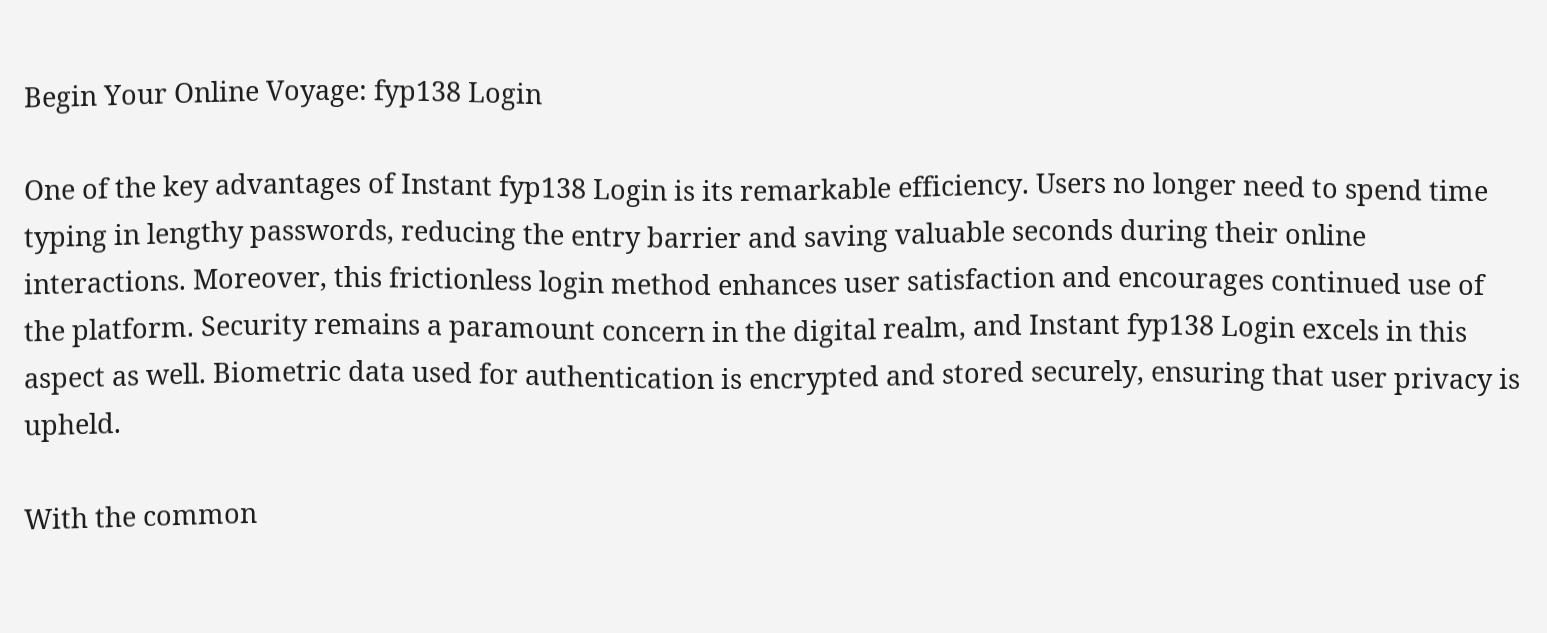Begin Your Online Voyage: fyp138 Login

One of the key advantages of Instant fyp138 Login is its remarkable efficiency. Users no longer need to spend time typing in lengthy passwords, reducing the entry barrier and saving valuable seconds during their online interactions. Moreover, this frictionless login method enhances user satisfaction and encourages continued use of the platform. Security remains a paramount concern in the digital realm, and Instant fyp138 Login excels in this aspect as well. Biometric data used for authentication is encrypted and stored securely, ensuring that user privacy is upheld.

With the common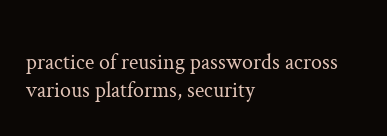practice of reusing passwords across various platforms, security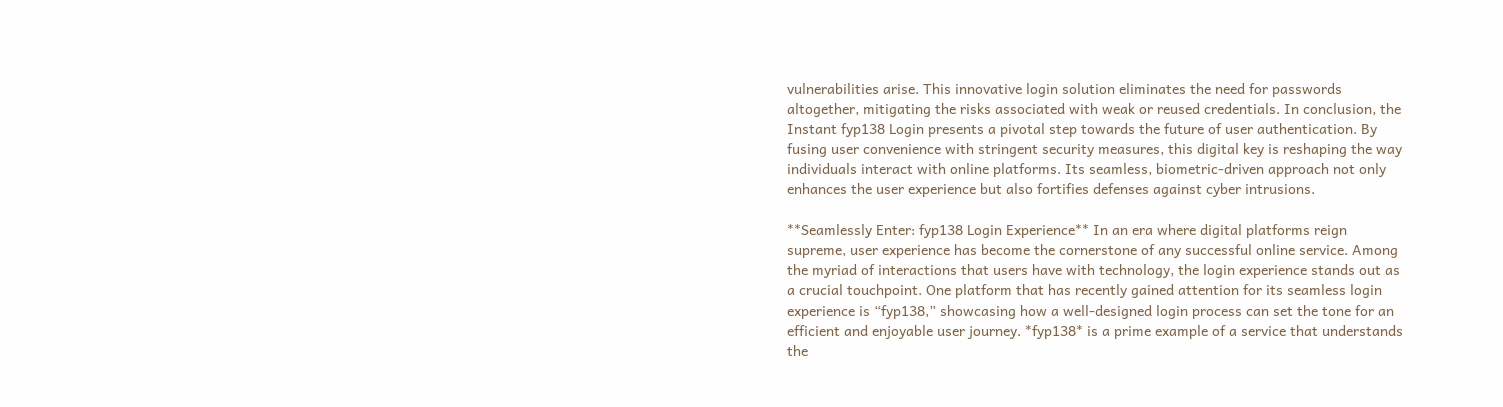vulnerabilities arise. This innovative login solution eliminates the need for passwords altogether, mitigating the risks associated with weak or reused credentials. In conclusion, the Instant fyp138 Login presents a pivotal step towards the future of user authentication. By fusing user convenience with stringent security measures, this digital key is reshaping the way individuals interact with online platforms. Its seamless, biometric-driven approach not only enhances the user experience but also fortifies defenses against cyber intrusions.

**Seamlessly Enter: fyp138 Login Experience** In an era where digital platforms reign supreme, user experience has become the cornerstone of any successful online service. Among the myriad of interactions that users have with technology, the login experience stands out as a crucial touchpoint. One platform that has recently gained attention for its seamless login experience is “fyp138,” showcasing how a well-designed login process can set the tone for an efficient and enjoyable user journey. *fyp138* is a prime example of a service that understands the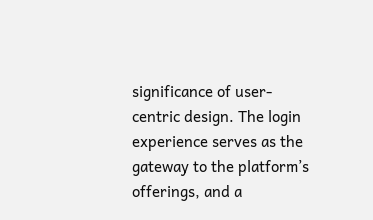significance of user-centric design. The login experience serves as the gateway to the platform’s offerings, and a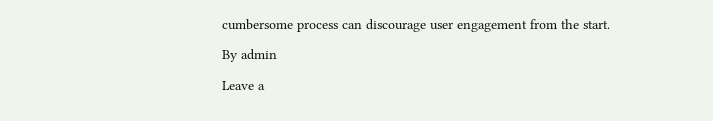cumbersome process can discourage user engagement from the start.

By admin

Leave a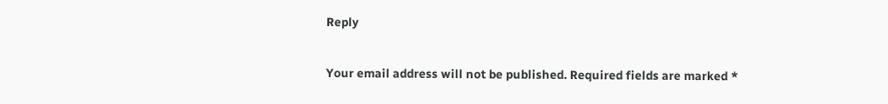Reply

Your email address will not be published. Required fields are marked *